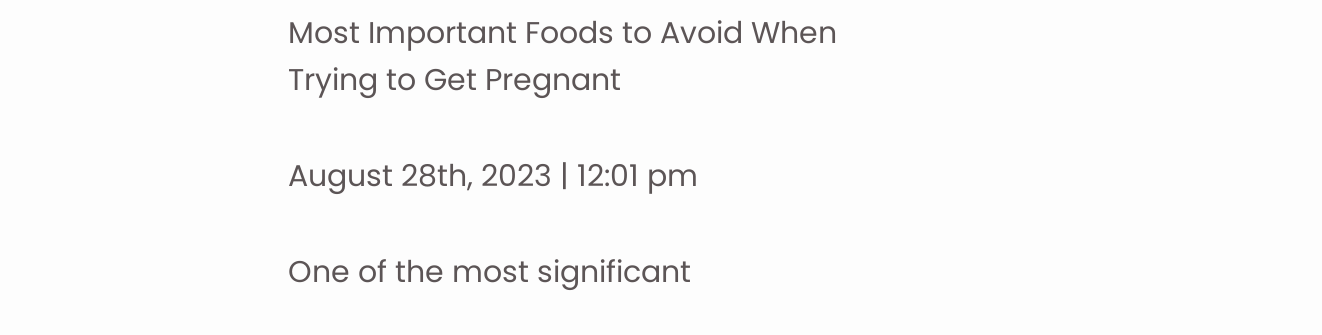Most Important Foods to Avoid When Trying to Get Pregnant

August 28th, 2023 | 12:01 pm

One of the most significant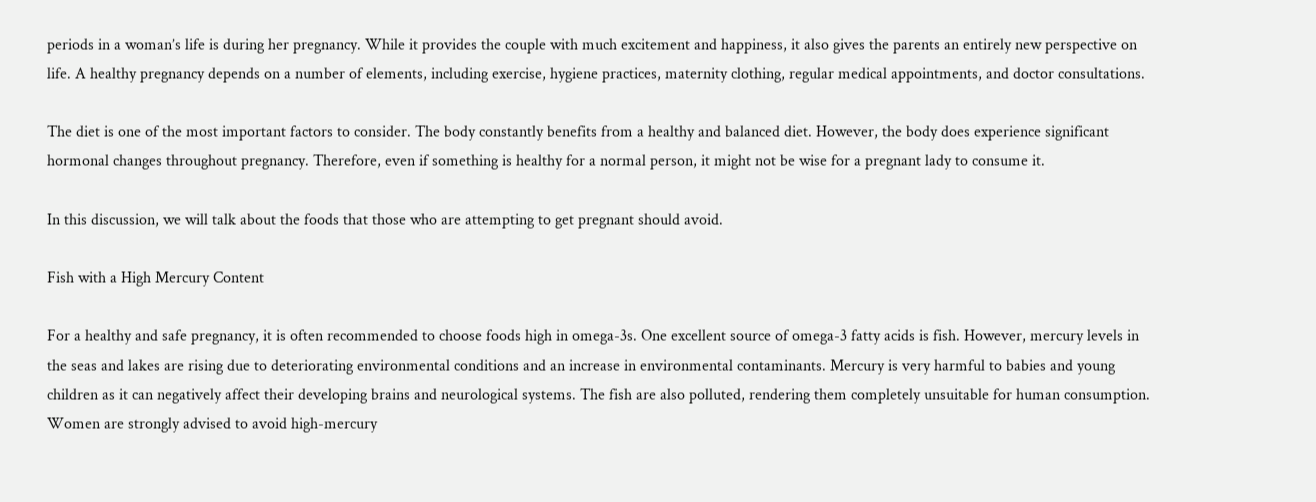periods in a woman’s life is during her pregnancy. While it provides the couple with much excitement and happiness, it also gives the parents an entirely new perspective on life. A healthy pregnancy depends on a number of elements, including exercise, hygiene practices, maternity clothing, regular medical appointments, and doctor consultations.

The diet is one of the most important factors to consider. The body constantly benefits from a healthy and balanced diet. However, the body does experience significant hormonal changes throughout pregnancy. Therefore, even if something is healthy for a normal person, it might not be wise for a pregnant lady to consume it.

In this discussion, we will talk about the foods that those who are attempting to get pregnant should avoid.

Fish with a High Mercury Content

For a healthy and safe pregnancy, it is often recommended to choose foods high in omega-3s. One excellent source of omega-3 fatty acids is fish. However, mercury levels in the seas and lakes are rising due to deteriorating environmental conditions and an increase in environmental contaminants. Mercury is very harmful to babies and young children as it can negatively affect their developing brains and neurological systems. The fish are also polluted, rendering them completely unsuitable for human consumption. Women are strongly advised to avoid high-mercury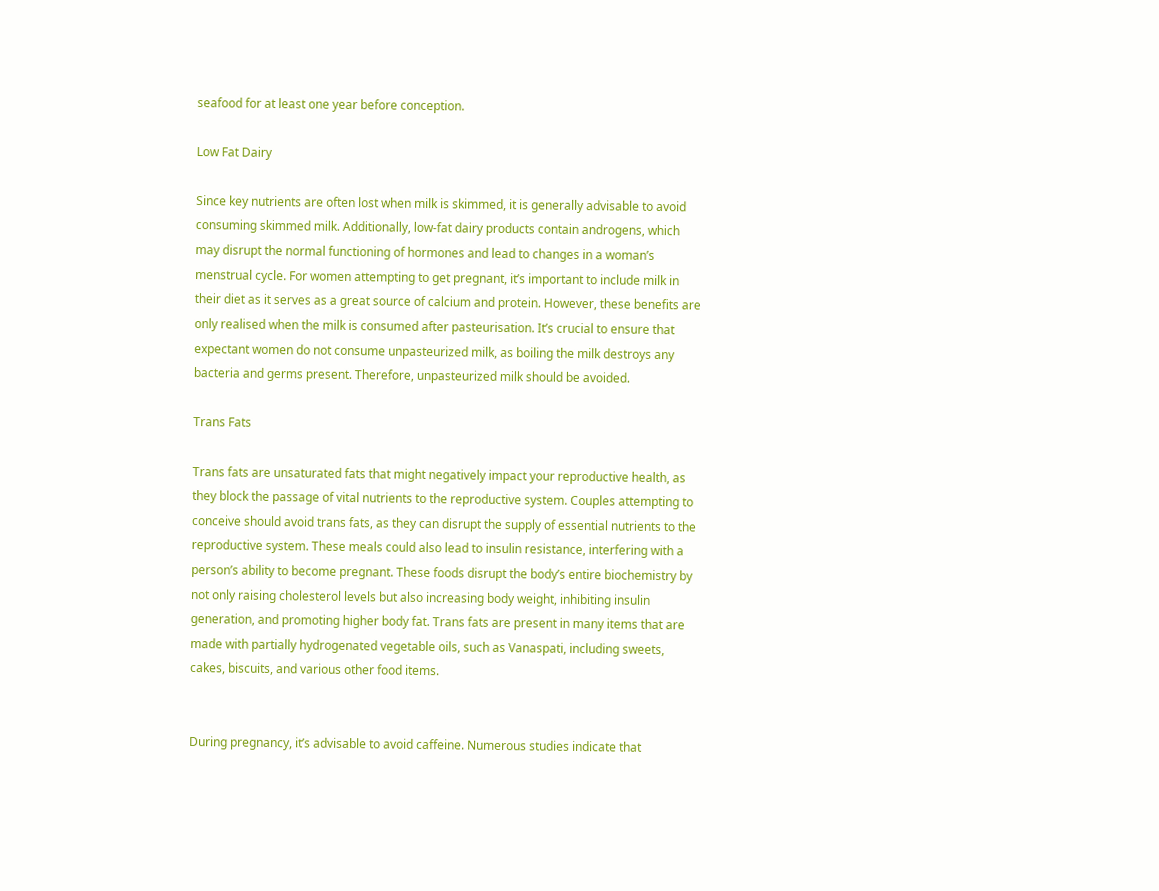seafood for at least one year before conception.

Low Fat Dairy

Since key nutrients are often lost when milk is skimmed, it is generally advisable to avoid consuming skimmed milk. Additionally, low-fat dairy products contain androgens, which may disrupt the normal functioning of hormones and lead to changes in a woman’s menstrual cycle. For women attempting to get pregnant, it’s important to include milk in their diet as it serves as a great source of calcium and protein. However, these benefits are only realised when the milk is consumed after pasteurisation. It’s crucial to ensure that expectant women do not consume unpasteurized milk, as boiling the milk destroys any bacteria and germs present. Therefore, unpasteurized milk should be avoided.

Trans Fats

Trans fats are unsaturated fats that might negatively impact your reproductive health, as they block the passage of vital nutrients to the reproductive system. Couples attempting to conceive should avoid trans fats, as they can disrupt the supply of essential nutrients to the reproductive system. These meals could also lead to insulin resistance, interfering with a person’s ability to become pregnant. These foods disrupt the body’s entire biochemistry by not only raising cholesterol levels but also increasing body weight, inhibiting insulin generation, and promoting higher body fat. Trans fats are present in many items that are made with partially hydrogenated vegetable oils, such as Vanaspati, including sweets, cakes, biscuits, and various other food items.


During pregnancy, it’s advisable to avoid caffeine. Numerous studies indicate that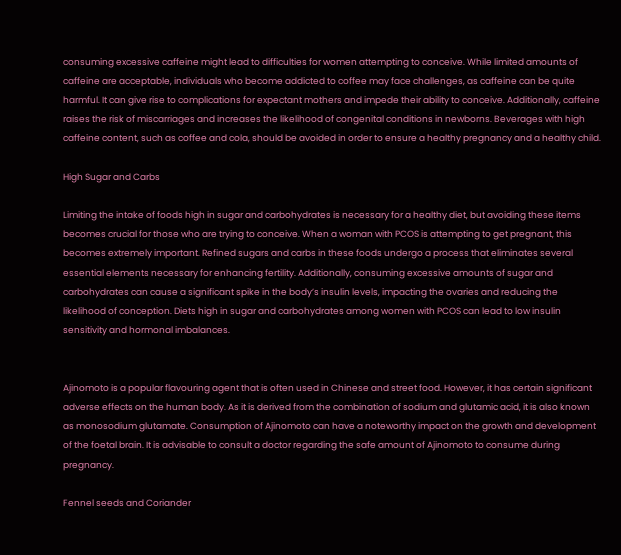consuming excessive caffeine might lead to difficulties for women attempting to conceive. While limited amounts of caffeine are acceptable, individuals who become addicted to coffee may face challenges, as caffeine can be quite harmful. It can give rise to complications for expectant mothers and impede their ability to conceive. Additionally, caffeine raises the risk of miscarriages and increases the likelihood of congenital conditions in newborns. Beverages with high caffeine content, such as coffee and cola, should be avoided in order to ensure a healthy pregnancy and a healthy child.

High Sugar and Carbs

Limiting the intake of foods high in sugar and carbohydrates is necessary for a healthy diet, but avoiding these items becomes crucial for those who are trying to conceive. When a woman with PCOS is attempting to get pregnant, this becomes extremely important. Refined sugars and carbs in these foods undergo a process that eliminates several essential elements necessary for enhancing fertility. Additionally, consuming excessive amounts of sugar and carbohydrates can cause a significant spike in the body’s insulin levels, impacting the ovaries and reducing the likelihood of conception. Diets high in sugar and carbohydrates among women with PCOS can lead to low insulin sensitivity and hormonal imbalances.


Ajinomoto is a popular flavouring agent that is often used in Chinese and street food. However, it has certain significant adverse effects on the human body. As it is derived from the combination of sodium and glutamic acid, it is also known as monosodium glutamate. Consumption of Ajinomoto can have a noteworthy impact on the growth and development of the foetal brain. It is advisable to consult a doctor regarding the safe amount of Ajinomoto to consume during pregnancy.

Fennel seeds and Coriander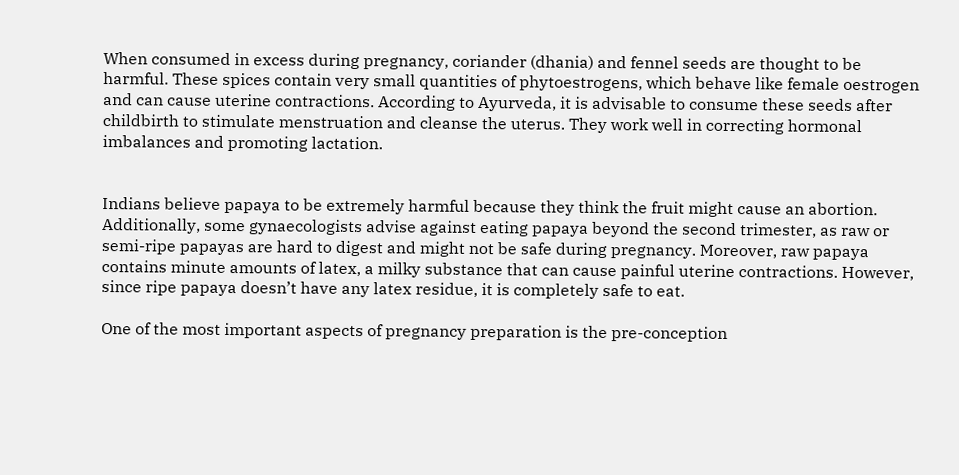When consumed in excess during pregnancy, coriander (dhania) and fennel seeds are thought to be harmful. These spices contain very small quantities of phytoestrogens, which behave like female oestrogen and can cause uterine contractions. According to Ayurveda, it is advisable to consume these seeds after childbirth to stimulate menstruation and cleanse the uterus. They work well in correcting hormonal imbalances and promoting lactation.


Indians believe papaya to be extremely harmful because they think the fruit might cause an abortion. Additionally, some gynaecologists advise against eating papaya beyond the second trimester, as raw or semi-ripe papayas are hard to digest and might not be safe during pregnancy. Moreover, raw papaya contains minute amounts of latex, a milky substance that can cause painful uterine contractions. However, since ripe papaya doesn’t have any latex residue, it is completely safe to eat.

One of the most important aspects of pregnancy preparation is the pre-conception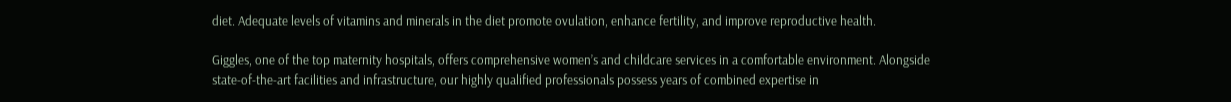diet. Adequate levels of vitamins and minerals in the diet promote ovulation, enhance fertility, and improve reproductive health.

Giggles, one of the top maternity hospitals, offers comprehensive women’s and childcare services in a comfortable environment. Alongside state-of-the-art facilities and infrastructure, our highly qualified professionals possess years of combined expertise in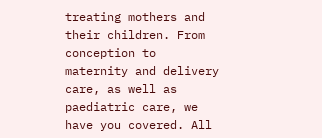treating mothers and their children. From conception to maternity and delivery care, as well as paediatric care, we have you covered. All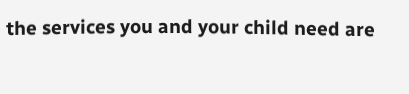the services you and your child need are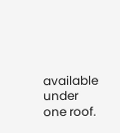available under one roof.